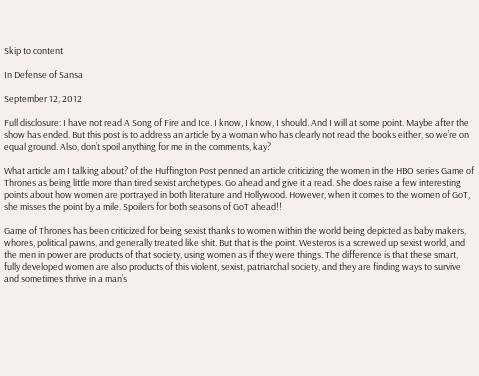Skip to content

In Defense of Sansa

September 12, 2012

Full disclosure: I have not read A Song of Fire and Ice. I know, I know, I should. And I will at some point. Maybe after the show has ended. But this post is to address an article by a woman who has clearly not read the books either, so we’re on equal ground. Also, don’t spoil anything for me in the comments, kay?

What article am I talking about? of the Huffington Post penned an article criticizing the women in the HBO series Game of Thrones as being little more than tired sexist archetypes. Go ahead and give it a read. She does raise a few interesting points about how women are portrayed in both literature and Hollywood. However, when it comes to the women of GoT, she misses the point by a mile. Spoilers for both seasons of GoT ahead!!

Game of Thrones has been criticized for being sexist thanks to women within the world being depicted as baby makers, whores, political pawns, and generally treated like shit. But that is the point. Westeros is a screwed up sexist world, and the men in power are products of that society, using women as if they were things. The difference is that these smart, fully developed women are also products of this violent, sexist, patriarchal society, and they are finding ways to survive and sometimes thrive in a man’s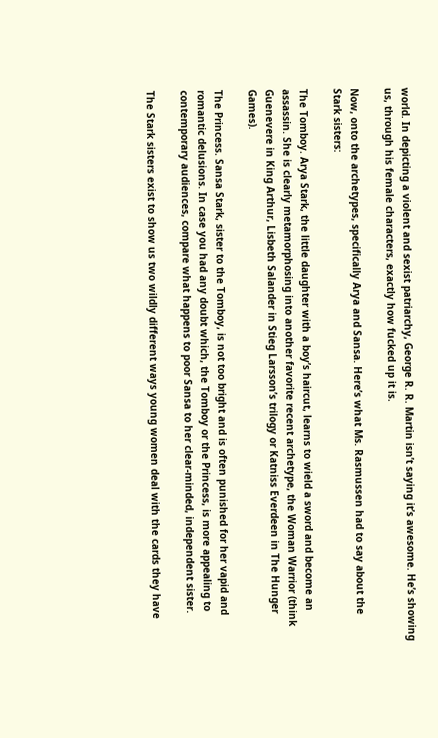world. In depicting a violent and sexist patriarchy, George R. R. Martin isn’t saying it’s awesome. He’s showing us, through his female characters, exactly how fucked up it is.

Now, onto the archetypes, specifically Arya and Sansa. Here’s what Ms. Rasmussen had to say about the Stark sisters:

The Tomboy. Arya Stark, the little daughter with a boy’s haircut, learns to wield a sword and become an assassin. She is clearly metamorphosing into another favorite recent archetype, the Woman Warrior (think Guenevere in King Arthur, Lisbeth Salander in Stieg Larsson’s trilogy or Katniss Everdeen in The Hunger Games).

The Princess. Sansa Stark, sister to the Tomboy, is not too bright and is often punished for her vapid and romantic delusions. In case you had any doubt which, the Tomboy or the Princess, is more appealing to contemporary audiences, compare what happens to poor Sansa to her clear-minded, independent sister.

The Stark sisters exist to show us two wildly different ways young women deal with the cards they have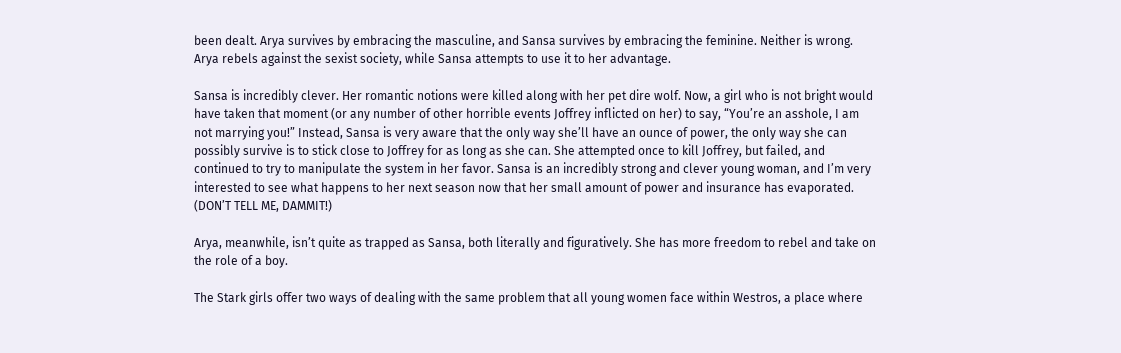been dealt. Arya survives by embracing the masculine, and Sansa survives by embracing the feminine. Neither is wrong. Arya rebels against the sexist society, while Sansa attempts to use it to her advantage.

Sansa is incredibly clever. Her romantic notions were killed along with her pet dire wolf. Now, a girl who is not bright would have taken that moment (or any number of other horrible events Joffrey inflicted on her) to say, “You’re an asshole, I am not marrying you!” Instead, Sansa is very aware that the only way she’ll have an ounce of power, the only way she can possibly survive is to stick close to Joffrey for as long as she can. She attempted once to kill Joffrey, but failed, and continued to try to manipulate the system in her favor. Sansa is an incredibly strong and clever young woman, and I’m very interested to see what happens to her next season now that her small amount of power and insurance has evaporated. (DON’T TELL ME, DAMMIT!)

Arya, meanwhile, isn’t quite as trapped as Sansa, both literally and figuratively. She has more freedom to rebel and take on the role of a boy.

The Stark girls offer two ways of dealing with the same problem that all young women face within Westros, a place where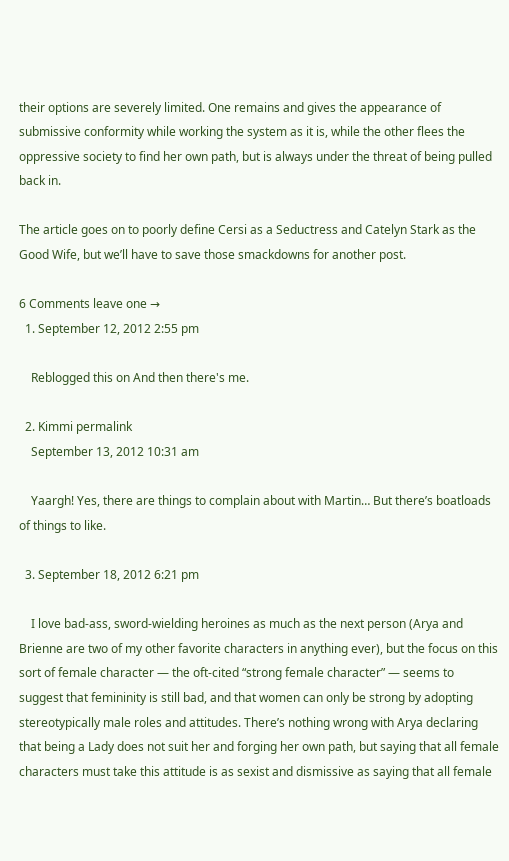their options are severely limited. One remains and gives the appearance of submissive conformity while working the system as it is, while the other flees the oppressive society to find her own path, but is always under the threat of being pulled back in.

The article goes on to poorly define Cersi as a Seductress and Catelyn Stark as the Good Wife, but we’ll have to save those smackdowns for another post.

6 Comments leave one →
  1. September 12, 2012 2:55 pm

    Reblogged this on And then there's me.

  2. Kimmi permalink
    September 13, 2012 10:31 am

    Yaargh! Yes, there are things to complain about with Martin… But there’s boatloads of things to like.

  3. September 18, 2012 6:21 pm

    I love bad-ass, sword-wielding heroines as much as the next person (Arya and Brienne are two of my other favorite characters in anything ever), but the focus on this sort of female character — the oft-cited “strong female character” — seems to suggest that femininity is still bad, and that women can only be strong by adopting stereotypically male roles and attitudes. There’s nothing wrong with Arya declaring that being a Lady does not suit her and forging her own path, but saying that all female characters must take this attitude is as sexist and dismissive as saying that all female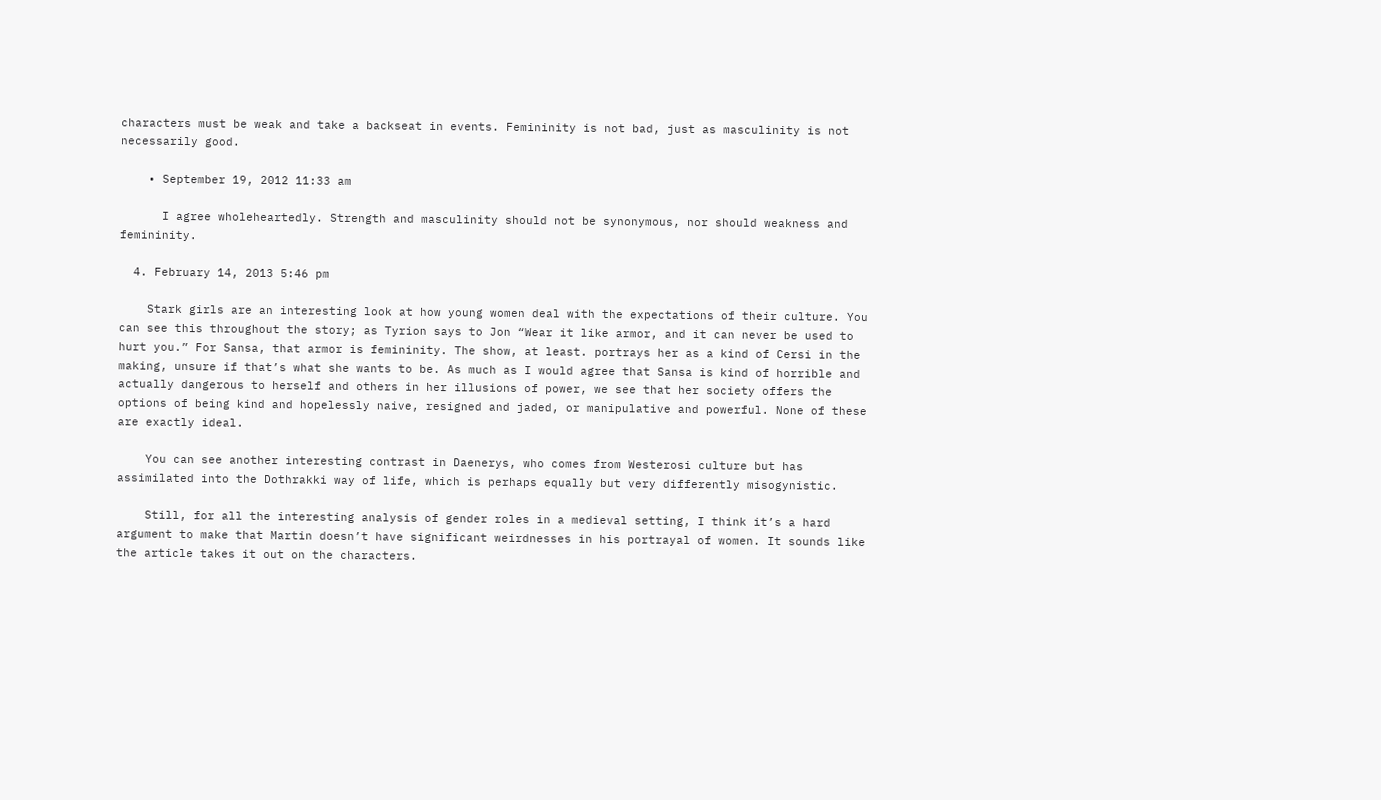characters must be weak and take a backseat in events. Femininity is not bad, just as masculinity is not necessarily good.

    • September 19, 2012 11:33 am

      I agree wholeheartedly. Strength and masculinity should not be synonymous, nor should weakness and femininity.

  4. February 14, 2013 5:46 pm

    Stark girls are an interesting look at how young women deal with the expectations of their culture. You can see this throughout the story; as Tyrion says to Jon “Wear it like armor, and it can never be used to hurt you.” For Sansa, that armor is femininity. The show, at least. portrays her as a kind of Cersi in the making, unsure if that’s what she wants to be. As much as I would agree that Sansa is kind of horrible and actually dangerous to herself and others in her illusions of power, we see that her society offers the options of being kind and hopelessly naive, resigned and jaded, or manipulative and powerful. None of these are exactly ideal.

    You can see another interesting contrast in Daenerys, who comes from Westerosi culture but has assimilated into the Dothrakki way of life, which is perhaps equally but very differently misogynistic.

    Still, for all the interesting analysis of gender roles in a medieval setting, I think it’s a hard argument to make that Martin doesn’t have significant weirdnesses in his portrayal of women. It sounds like the article takes it out on the characters.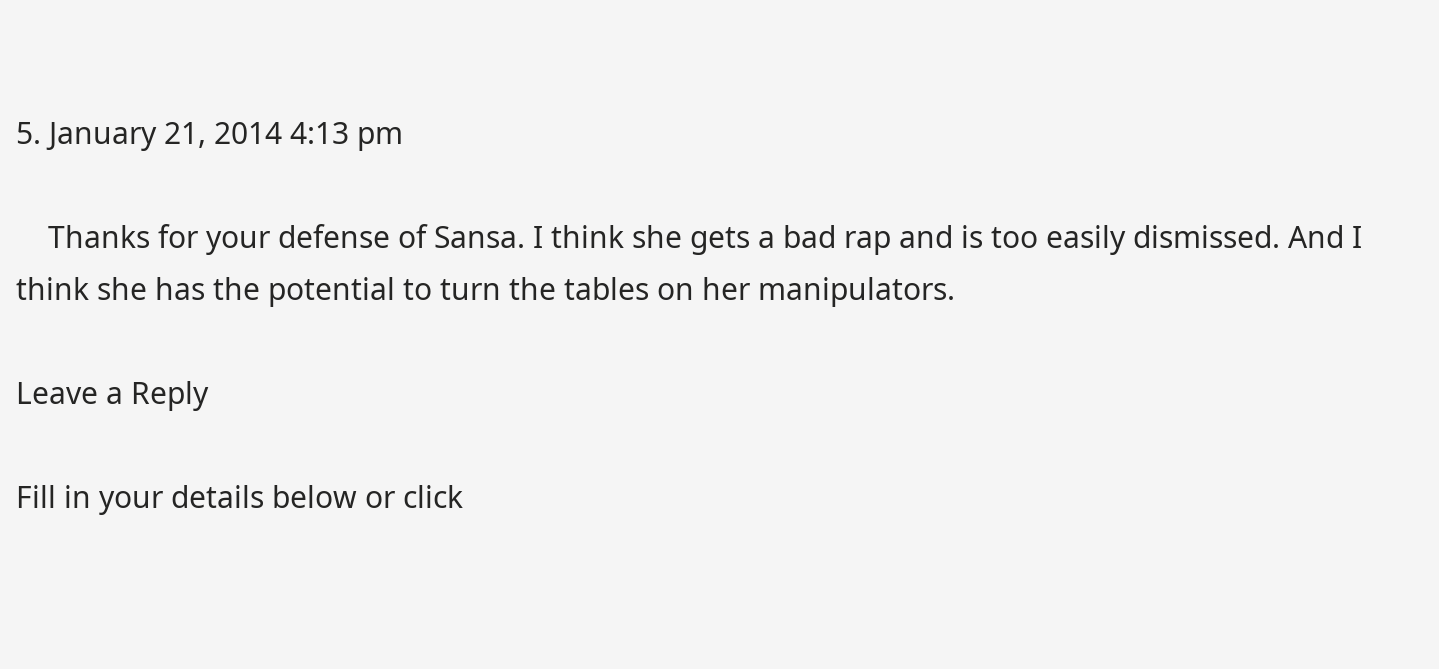5. January 21, 2014 4:13 pm

    Thanks for your defense of Sansa. I think she gets a bad rap and is too easily dismissed. And I think she has the potential to turn the tables on her manipulators.

Leave a Reply

Fill in your details below or click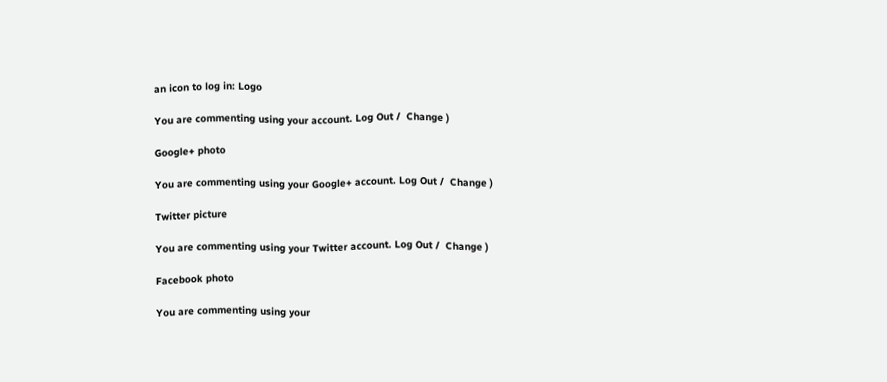an icon to log in: Logo

You are commenting using your account. Log Out /  Change )

Google+ photo

You are commenting using your Google+ account. Log Out /  Change )

Twitter picture

You are commenting using your Twitter account. Log Out /  Change )

Facebook photo

You are commenting using your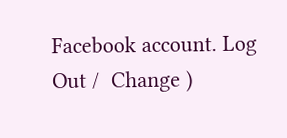Facebook account. Log Out /  Change )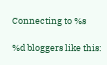Connecting to %s

%d bloggers like this: